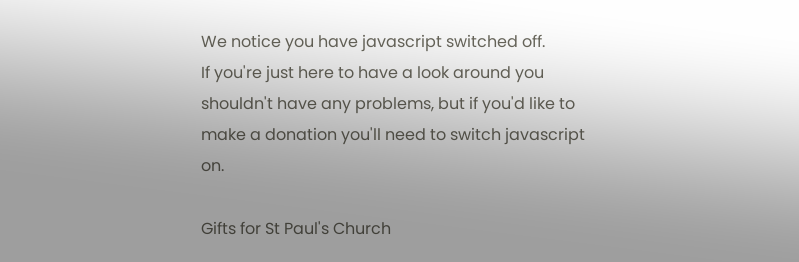We notice you have javascript switched off.
If you're just here to have a look around you shouldn't have any problems, but if you'd like to make a donation you'll need to switch javascript on.

Gifts for St Paul's Church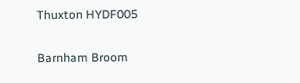Thuxton HYDF005

Barnham Broom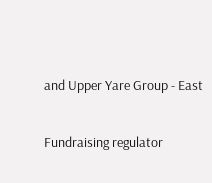and Upper Yare Group - East

Fundraising regulator